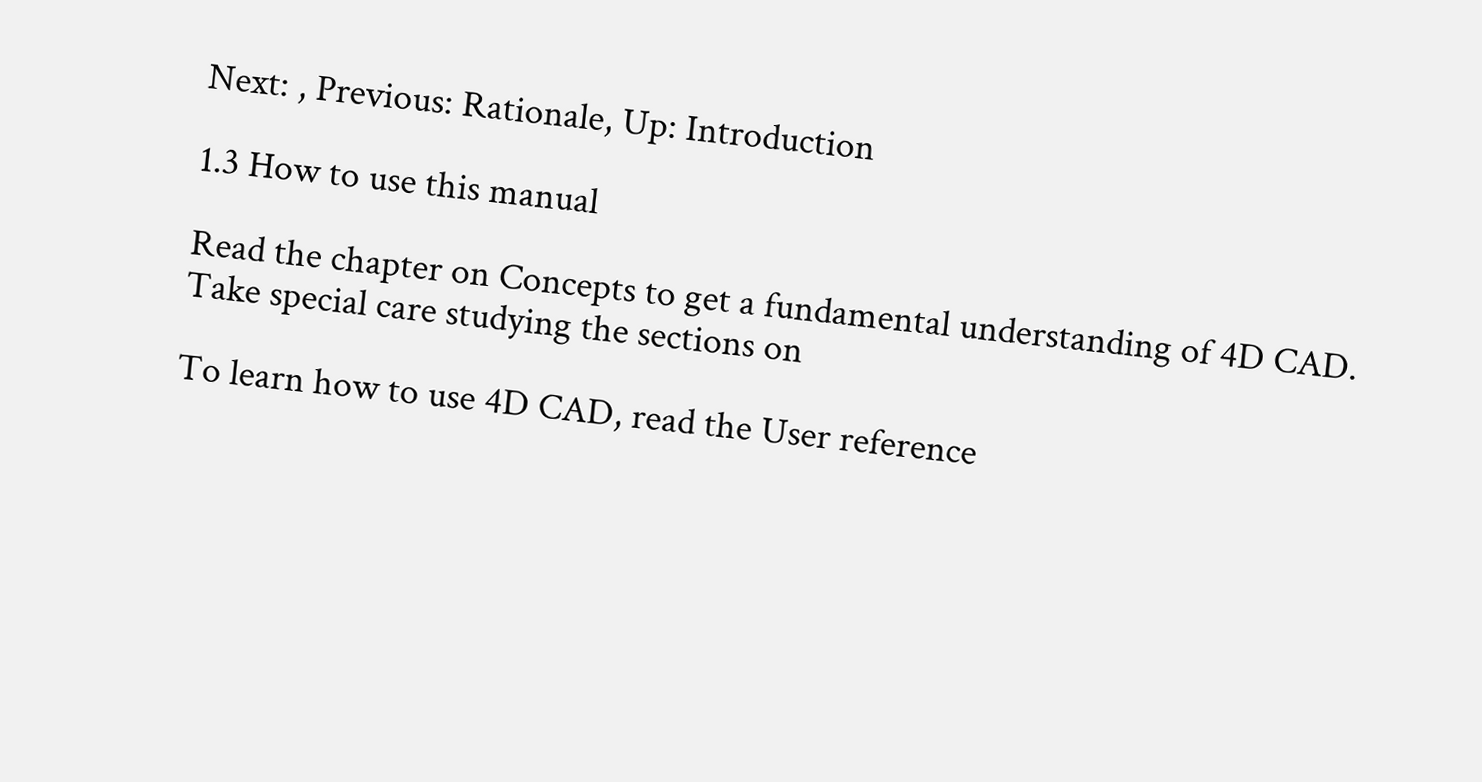Next: , Previous: Rationale, Up: Introduction

1.3 How to use this manual

Read the chapter on Concepts to get a fundamental understanding of 4D CAD. Take special care studying the sections on

To learn how to use 4D CAD, read the User reference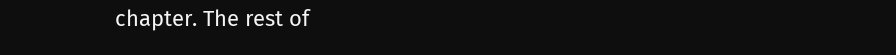chapter. The rest of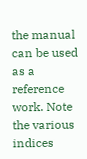the manual can be used as a reference work. Note the various indices